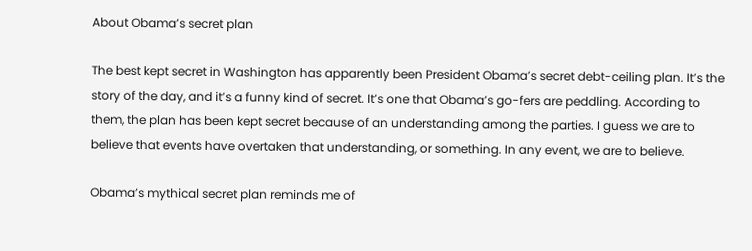About Obama’s secret plan

The best kept secret in Washington has apparently been President Obama’s secret debt-ceiling plan. It’s the story of the day, and it’s a funny kind of secret. It’s one that Obama’s go-fers are peddling. According to them, the plan has been kept secret because of an understanding among the parties. I guess we are to believe that events have overtaken that understanding, or something. In any event, we are to believe.

Obama’s mythical secret plan reminds me of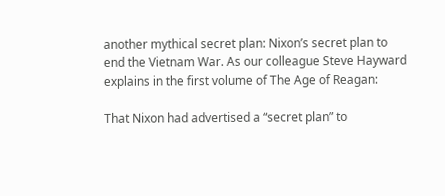another mythical secret plan: Nixon’s secret plan to end the Vietnam War. As our colleague Steve Hayward explains in the first volume of The Age of Reagan:

That Nixon had advertised a “secret plan” to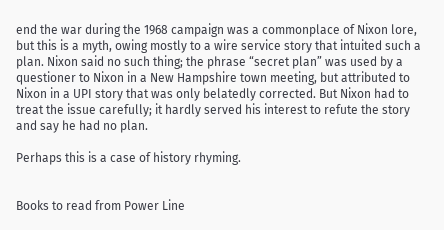end the war during the 1968 campaign was a commonplace of Nixon lore, but this is a myth, owing mostly to a wire service story that intuited such a plan. Nixon said no such thing; the phrase “secret plan” was used by a questioner to Nixon in a New Hampshire town meeting, but attributed to Nixon in a UPI story that was only belatedly corrected. But Nixon had to treat the issue carefully; it hardly served his interest to refute the story and say he had no plan.

Perhaps this is a case of history rhyming.


Books to read from Power Line